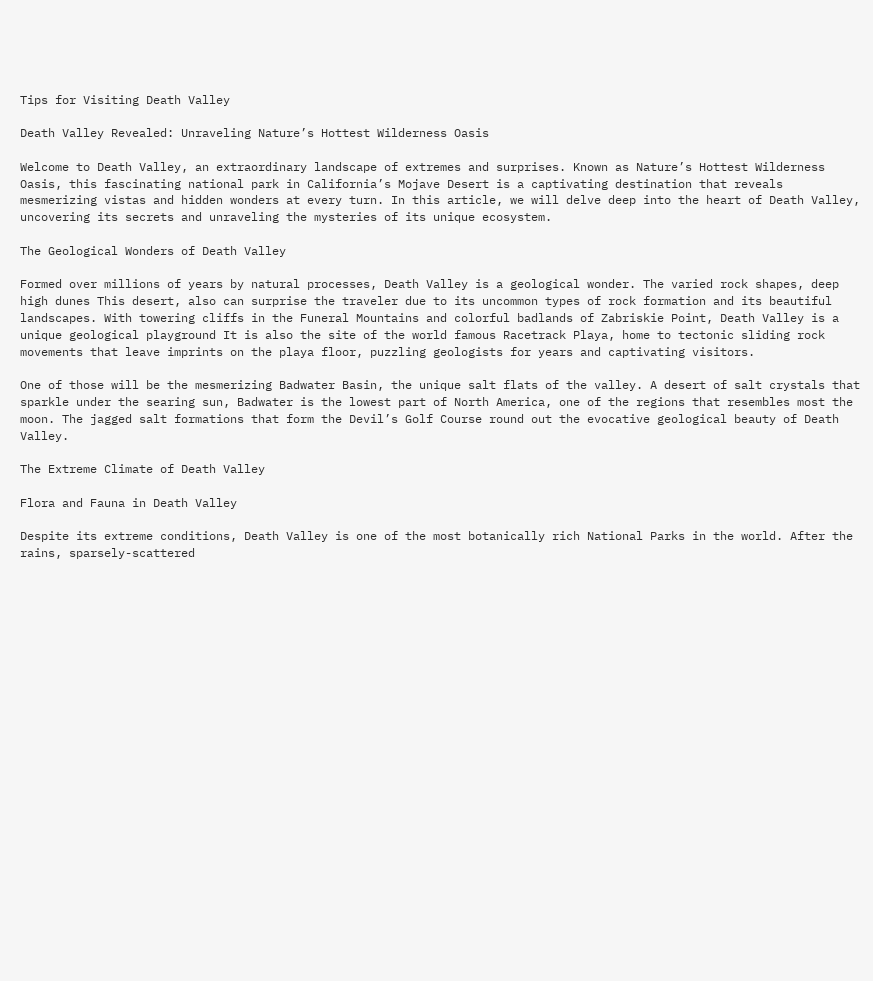Tips for Visiting Death Valley

Death Valley Revealed: Unraveling Nature’s Hottest Wilderness Oasis

Welcome to Death Valley, an extraordinary landscape of extremes and surprises. Known as Nature’s Hottest Wilderness Oasis, this fascinating national park in California’s Mojave Desert is a captivating destination that reveals mesmerizing vistas and hidden wonders at every turn. In this article, we will delve deep into the heart of Death Valley, uncovering its secrets and unraveling the mysteries of its unique ecosystem.

The Geological Wonders of Death Valley

Formed over millions of years by natural processes, Death Valley is a geological wonder. The varied rock shapes, deep high dunes This desert, also can surprise the traveler due to its uncommon types of rock formation and its beautiful landscapes. With towering cliffs in the Funeral Mountains and colorful badlands of Zabriskie Point, Death Valley is a unique geological playground It is also the site of the world famous Racetrack Playa, home to tectonic sliding rock movements that leave imprints on the playa floor, puzzling geologists for years and captivating visitors.

One of those will be the mesmerizing Badwater Basin, the unique salt flats of the valley. A desert of salt crystals that sparkle under the searing sun, Badwater is the lowest part of North America, one of the regions that resembles most the moon. The jagged salt formations that form the Devil’s Golf Course round out the evocative geological beauty of Death Valley.

The Extreme Climate of Death Valley

Flora and Fauna in Death Valley

Despite its extreme conditions, Death Valley is one of the most botanically rich National Parks in the world. After the rains, sparsely-scattered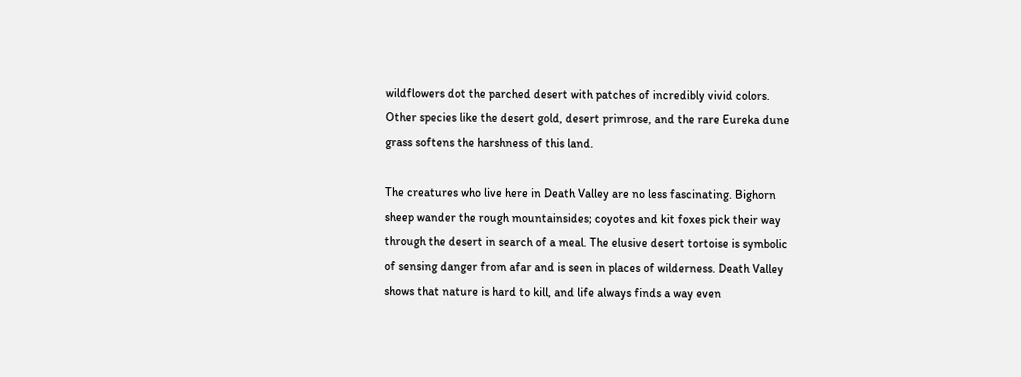wildflowers dot the parched desert with patches of incredibly vivid colors. Other species like the desert gold, desert primrose, and the rare Eureka dune grass softens the harshness of this land.

The creatures who live here in Death Valley are no less fascinating. Bighorn sheep wander the rough mountainsides; coyotes and kit foxes pick their way through the desert in search of a meal. The elusive desert tortoise is symbolic of sensing danger from afar and is seen in places of wilderness. Death Valley shows that nature is hard to kill, and life always finds a way even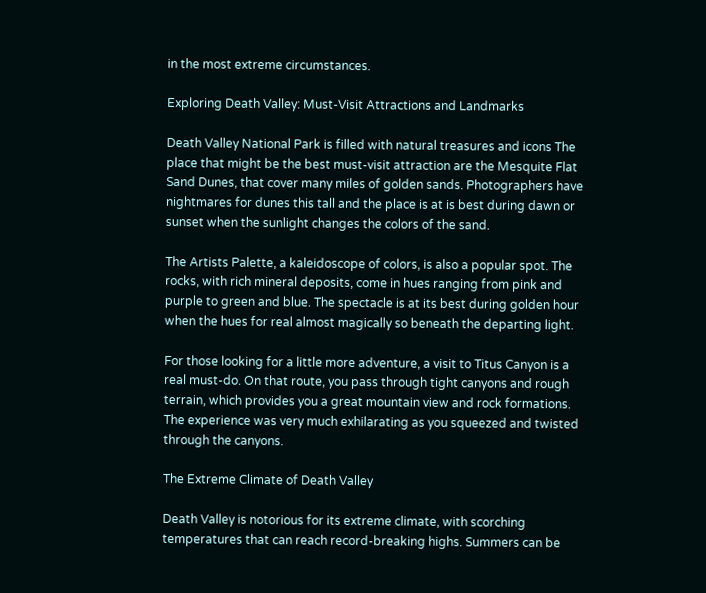in the most extreme circumstances.

Exploring Death Valley: Must-Visit Attractions and Landmarks

Death Valley National Park is filled with natural treasures and icons The place that might be the best must-visit attraction are the Mesquite Flat Sand Dunes, that cover many miles of golden sands. Photographers have nightmares for dunes this tall and the place is at is best during dawn or sunset when the sunlight changes the colors of the sand.

The Artists Palette, a kaleidoscope of colors, is also a popular spot. The rocks, with rich mineral deposits, come in hues ranging from pink and purple to green and blue. The spectacle is at its best during golden hour when the hues for real almost magically so beneath the departing light.

For those looking for a little more adventure, a visit to Titus Canyon is a real must-do. On that route, you pass through tight canyons and rough terrain, which provides you a great mountain view and rock formations. The experience was very much exhilarating as you squeezed and twisted through the canyons.

The Extreme Climate of Death Valley

Death Valley is notorious for its extreme climate, with scorching temperatures that can reach record-breaking highs. Summers can be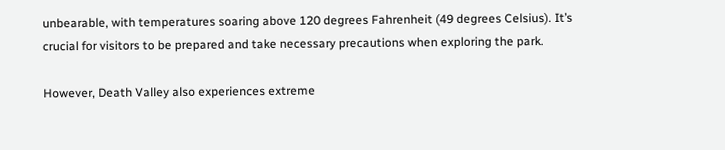unbearable, with temperatures soaring above 120 degrees Fahrenheit (49 degrees Celsius). It’s crucial for visitors to be prepared and take necessary precautions when exploring the park.

However, Death Valley also experiences extreme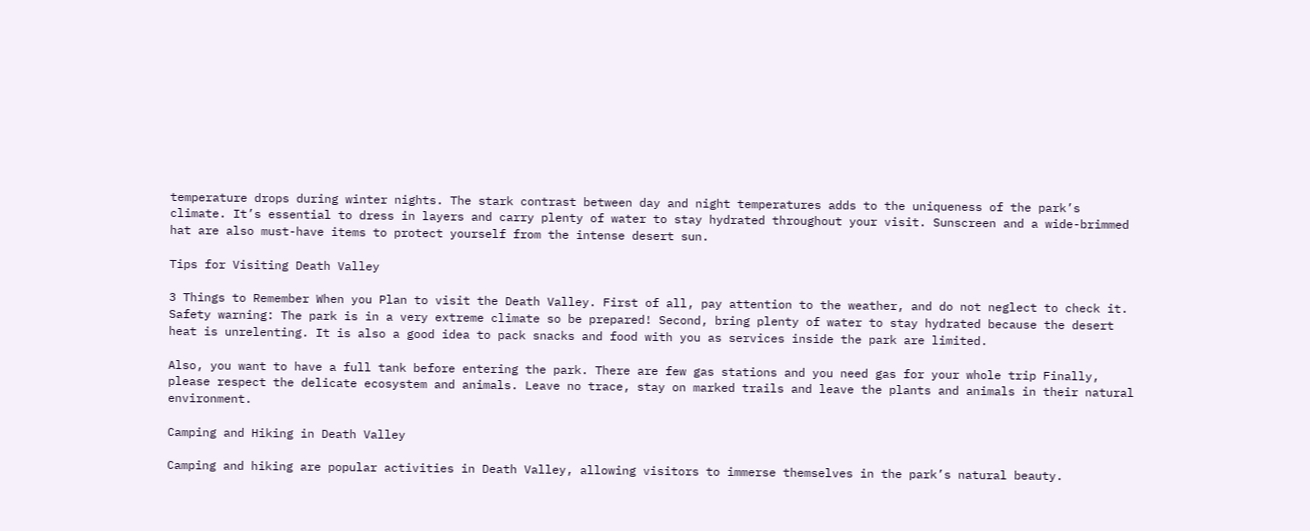temperature drops during winter nights. The stark contrast between day and night temperatures adds to the uniqueness of the park’s climate. It’s essential to dress in layers and carry plenty of water to stay hydrated throughout your visit. Sunscreen and a wide-brimmed hat are also must-have items to protect yourself from the intense desert sun.

Tips for Visiting Death Valley

3 Things to Remember When you Plan to visit the Death Valley. First of all, pay attention to the weather, and do not neglect to check it. Safety warning: The park is in a very extreme climate so be prepared! Second, bring plenty of water to stay hydrated because the desert heat is unrelenting. It is also a good idea to pack snacks and food with you as services inside the park are limited.

Also, you want to have a full tank before entering the park. There are few gas stations and you need gas for your whole trip Finally, please respect the delicate ecosystem and animals. Leave no trace, stay on marked trails and leave the plants and animals in their natural environment.

Camping and Hiking in Death Valley

Camping and hiking are popular activities in Death Valley, allowing visitors to immerse themselves in the park’s natural beauty.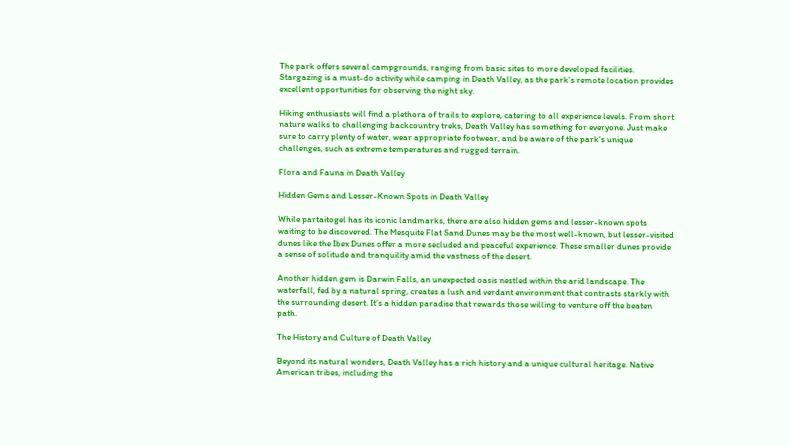The park offers several campgrounds, ranging from basic sites to more developed facilities. Stargazing is a must-do activity while camping in Death Valley, as the park’s remote location provides excellent opportunities for observing the night sky.

Hiking enthusiasts will find a plethora of trails to explore, catering to all experience levels. From short nature walks to challenging backcountry treks, Death Valley has something for everyone. Just make sure to carry plenty of water, wear appropriate footwear, and be aware of the park’s unique challenges, such as extreme temperatures and rugged terrain.

Flora and Fauna in Death Valley

Hidden Gems and Lesser-Known Spots in Death Valley

While partaitogel has its iconic landmarks, there are also hidden gems and lesser-known spots waiting to be discovered. The Mesquite Flat Sand Dunes may be the most well-known, but lesser-visited dunes like the Ibex Dunes offer a more secluded and peaceful experience. These smaller dunes provide a sense of solitude and tranquility amid the vastness of the desert.

Another hidden gem is Darwin Falls, an unexpected oasis nestled within the arid landscape. The waterfall, fed by a natural spring, creates a lush and verdant environment that contrasts starkly with the surrounding desert. It’s a hidden paradise that rewards those willing to venture off the beaten path.

The History and Culture of Death Valley

Beyond its natural wonders, Death Valley has a rich history and a unique cultural heritage. Native American tribes, including the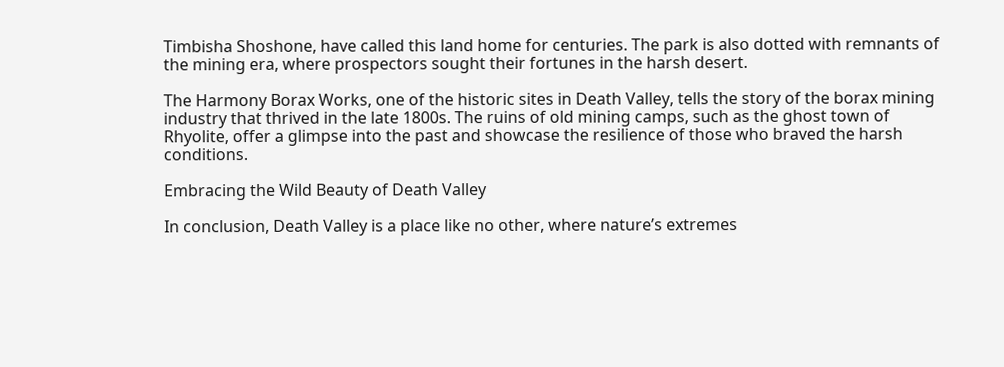Timbisha Shoshone, have called this land home for centuries. The park is also dotted with remnants of the mining era, where prospectors sought their fortunes in the harsh desert.

The Harmony Borax Works, one of the historic sites in Death Valley, tells the story of the borax mining industry that thrived in the late 1800s. The ruins of old mining camps, such as the ghost town of Rhyolite, offer a glimpse into the past and showcase the resilience of those who braved the harsh conditions.

Embracing the Wild Beauty of Death Valley

In conclusion, Death Valley is a place like no other, where nature’s extremes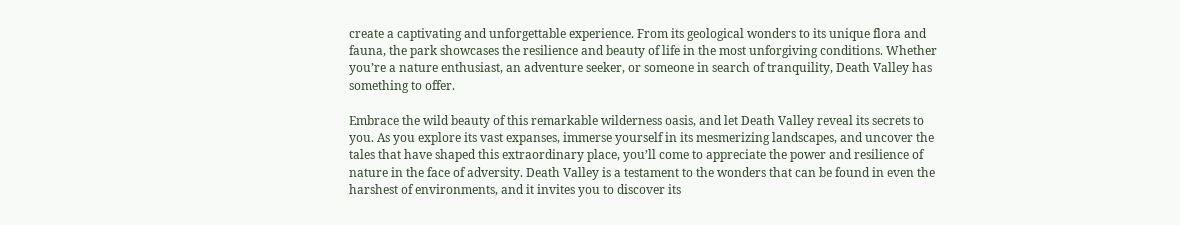create a captivating and unforgettable experience. From its geological wonders to its unique flora and fauna, the park showcases the resilience and beauty of life in the most unforgiving conditions. Whether you’re a nature enthusiast, an adventure seeker, or someone in search of tranquility, Death Valley has something to offer.

Embrace the wild beauty of this remarkable wilderness oasis, and let Death Valley reveal its secrets to you. As you explore its vast expanses, immerse yourself in its mesmerizing landscapes, and uncover the tales that have shaped this extraordinary place, you’ll come to appreciate the power and resilience of nature in the face of adversity. Death Valley is a testament to the wonders that can be found in even the harshest of environments, and it invites you to discover its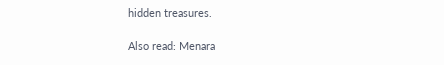hidden treasures.

Also read: Menara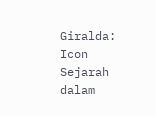Giralda: Icon Sejarah dalam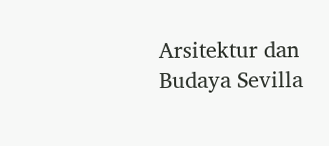Arsitektur dan Budaya Sevilla